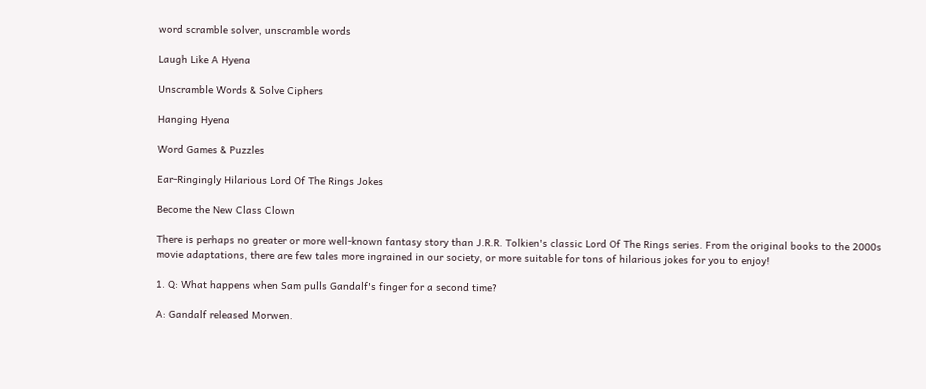word scramble solver, unscramble words

Laugh Like A Hyena

Unscramble Words & Solve Ciphers

Hanging Hyena

Word Games & Puzzles

Ear-Ringingly Hilarious Lord Of The Rings Jokes

Become the New Class Clown

There is perhaps no greater or more well-known fantasy story than J.R.R. Tolkien's classic Lord Of The Rings series. From the original books to the 2000s movie adaptations, there are few tales more ingrained in our society, or more suitable for tons of hilarious jokes for you to enjoy!

1. Q: What happens when Sam pulls Gandalf's finger for a second time?

A: Gandalf released Morwen.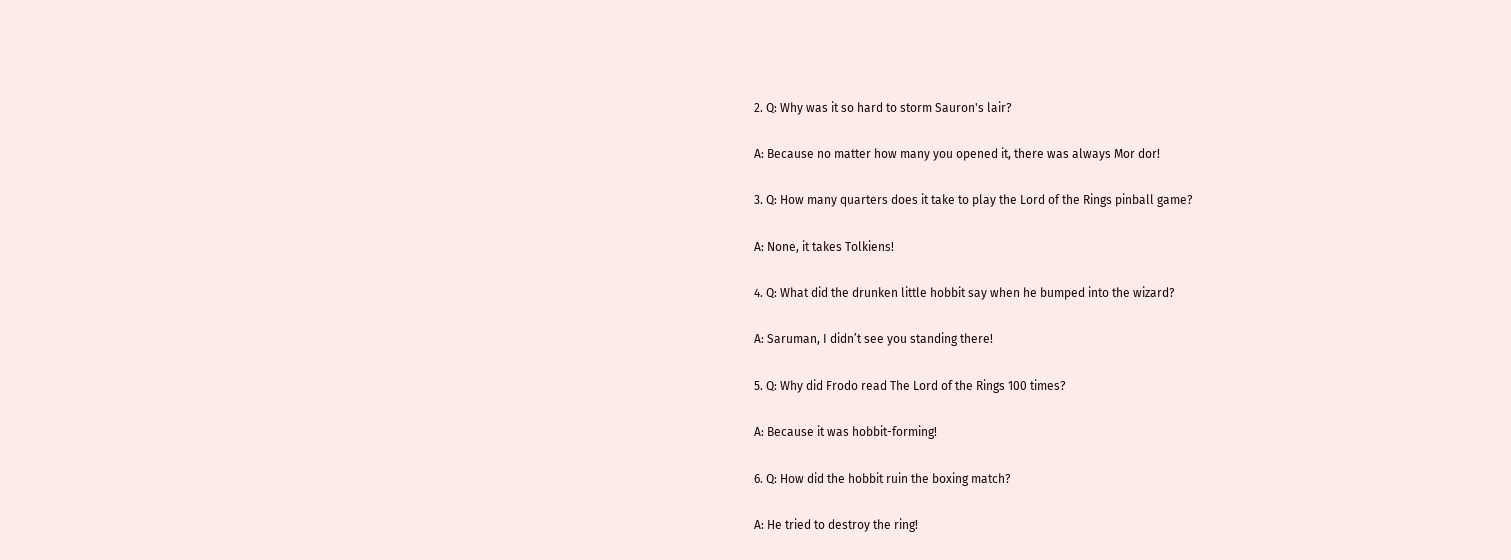2. Q: Why was it so hard to storm Sauron's lair?

A: Because no matter how many you opened it, there was always Mor dor!

3. Q: How many quarters does it take to play the Lord of the Rings pinball game?

A: None, it takes Tolkiens!

4. Q: What did the drunken little hobbit say when he bumped into the wizard?

A: Saruman, I didn’t see you standing there!

5. Q: Why did Frodo read The Lord of the Rings 100 times?

A: Because it was hobbit-forming!

6. Q: How did the hobbit ruin the boxing match?

A: He tried to destroy the ring!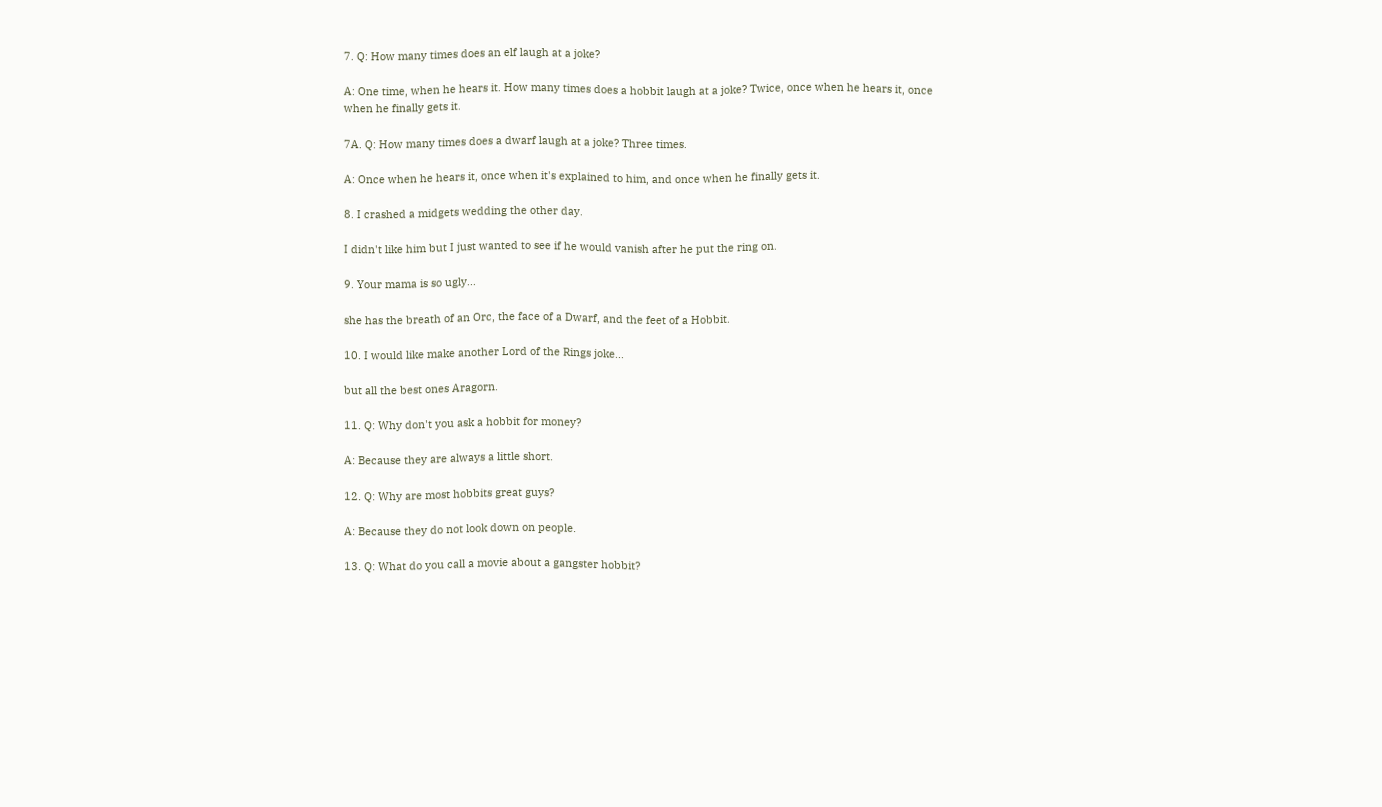7. Q: How many times does an elf laugh at a joke?

A: One time, when he hears it. How many times does a hobbit laugh at a joke? Twice, once when he hears it, once when he finally gets it.

7A. Q: How many times does a dwarf laugh at a joke? Three times.

A: Once when he hears it, once when it's explained to him, and once when he finally gets it.

8. I crashed a midgets wedding the other day.

I didn't like him but I just wanted to see if he would vanish after he put the ring on.

9. Your mama is so ugly...

she has the breath of an Orc, the face of a Dwarf, and the feet of a Hobbit.

10. I would like make another Lord of the Rings joke...

but all the best ones Aragorn.

11. Q: Why don't you ask a hobbit for money?

A: Because they are always a little short.

12. Q: Why are most hobbits great guys?

A: Because they do not look down on people.

13. Q: What do you call a movie about a gangster hobbit?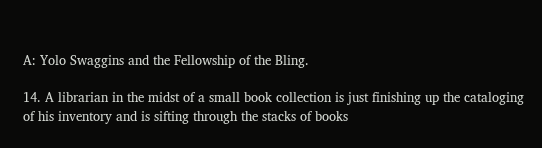A: Yolo Swaggins and the Fellowship of the Bling.

14. A librarian in the midst of a small book collection is just finishing up the cataloging of his inventory and is sifting through the stacks of books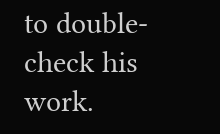to double-check his work.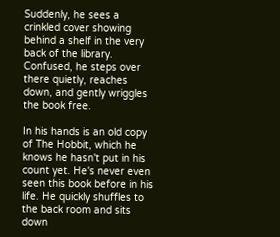Suddenly, he sees a crinkled cover showing behind a shelf in the very back of the library. Confused, he steps over there quietly, reaches down, and gently wriggles the book free.

In his hands is an old copy of The Hobbit, which he knows he hasn't put in his count yet. He's never even seen this book before in his life. He quickly shuffles to the back room and sits down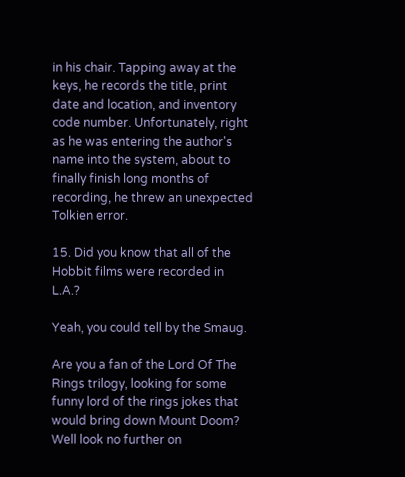in his chair. Tapping away at the keys, he records the title, print date and location, and inventory code number. Unfortunately, right as he was entering the author's name into the system, about to finally finish long months of recording, he threw an unexpected Tolkien error.

15. Did you know that all of the Hobbit films were recorded in L.A.?

Yeah, you could tell by the Smaug.

Are you a fan of the Lord Of The Rings trilogy, looking for some funny lord of the rings jokes that would bring down Mount Doom? Well look no further on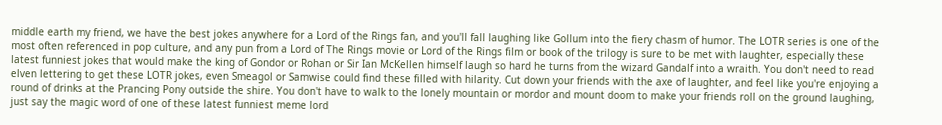middle earth my friend, we have the best jokes anywhere for a Lord of the Rings fan, and you'll fall laughing like Gollum into the fiery chasm of humor. The LOTR series is one of the most often referenced in pop culture, and any pun from a Lord of The Rings movie or Lord of the Rings film or book of the trilogy is sure to be met with laughter, especially these latest funniest jokes that would make the king of Gondor or Rohan or Sir Ian McKellen himself laugh so hard he turns from the wizard Gandalf into a wraith. You don't need to read elven lettering to get these LOTR jokes, even Smeagol or Samwise could find these filled with hilarity. Cut down your friends with the axe of laughter, and feel like you're enjoying a round of drinks at the Prancing Pony outside the shire. You don't have to walk to the lonely mountain or mordor and mount doom to make your friends roll on the ground laughing, just say the magic word of one of these latest funniest meme lord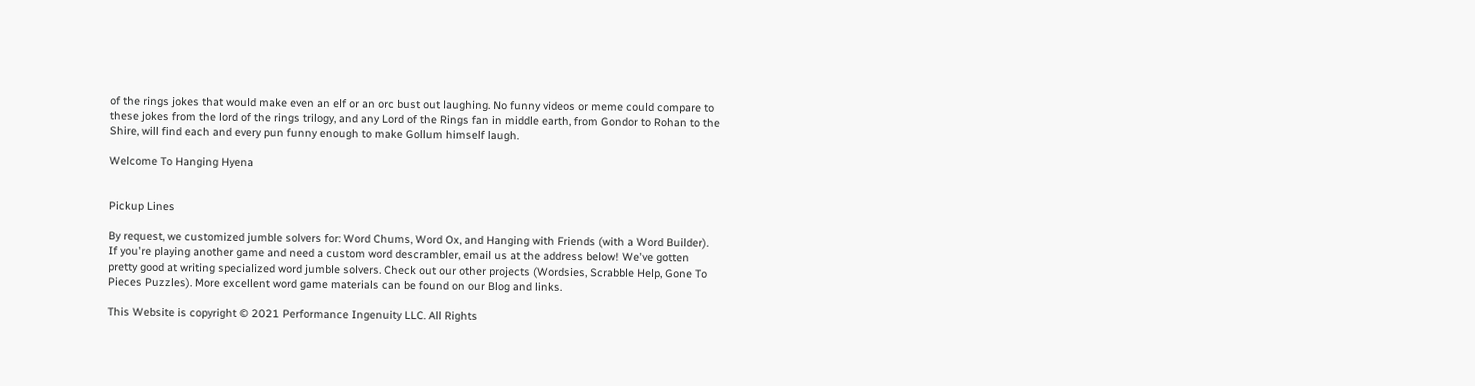of the rings jokes that would make even an elf or an orc bust out laughing. No funny videos or meme could compare to these jokes from the lord of the rings trilogy, and any Lord of the Rings fan in middle earth, from Gondor to Rohan to the Shire, will find each and every pun funny enough to make Gollum himself laugh.

Welcome To Hanging Hyena


Pickup Lines

By request, we customized jumble solvers for: Word Chums, Word Ox, and Hanging with Friends (with a Word Builder). If you're playing another game and need a custom word descrambler, email us at the address below! We've gotten pretty good at writing specialized word jumble solvers. Check out our other projects (Wordsies, Scrabble Help, Gone To Pieces Puzzles). More excellent word game materials can be found on our Blog and links.

This Website is copyright © 2021 Performance Ingenuity LLC. All Rights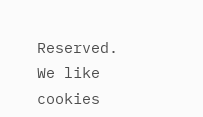Reserved. We like cookies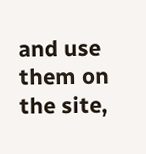and use them on the site,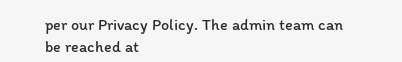per our Privacy Policy. The admin team can be reached at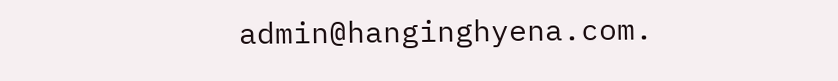admin@hanginghyena.com.